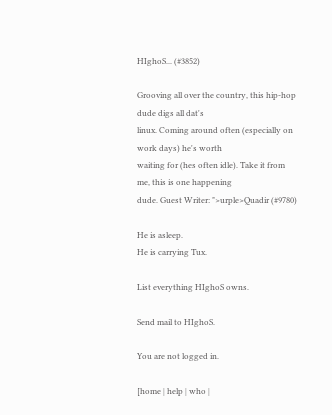HIghoS... (#3852)

Grooving all over the country, this hip-hop dude digs all dat's
linux. Coming around often (especially on work days) he's worth
waiting for (hes often idle). Take it from me, this is one happening
dude. Guest Writer: ">urple>Quadir (#9780)

He is asleep.
He is carrying Tux.

List everything HIghoS owns.

Send mail to HIghoS.

You are not logged in.

[home | help | who |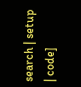search | setup | code]